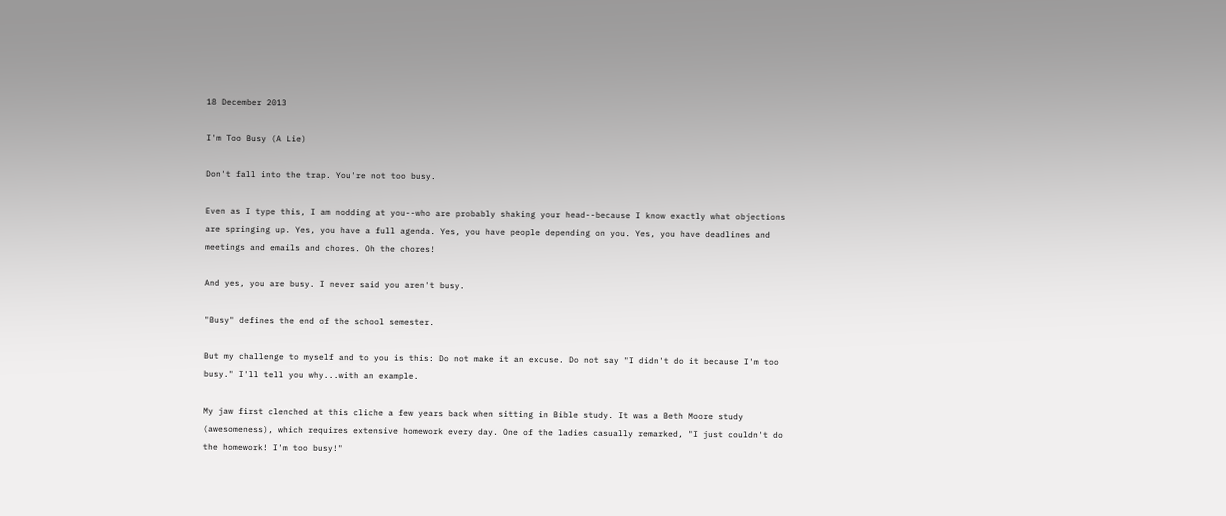18 December 2013

I'm Too Busy (A Lie)

Don't fall into the trap. You're not too busy.

Even as I type this, I am nodding at you--who are probably shaking your head--because I know exactly what objections are springing up. Yes, you have a full agenda. Yes, you have people depending on you. Yes, you have deadlines and meetings and emails and chores. Oh the chores!

And yes, you are busy. I never said you aren't busy.

"Busy" defines the end of the school semester.

But my challenge to myself and to you is this: Do not make it an excuse. Do not say "I didn't do it because I'm too busy." I'll tell you why...with an example.

My jaw first clenched at this cliche a few years back when sitting in Bible study. It was a Beth Moore study (awesomeness), which requires extensive homework every day. One of the ladies casually remarked, "I just couldn't do the homework! I'm too busy!"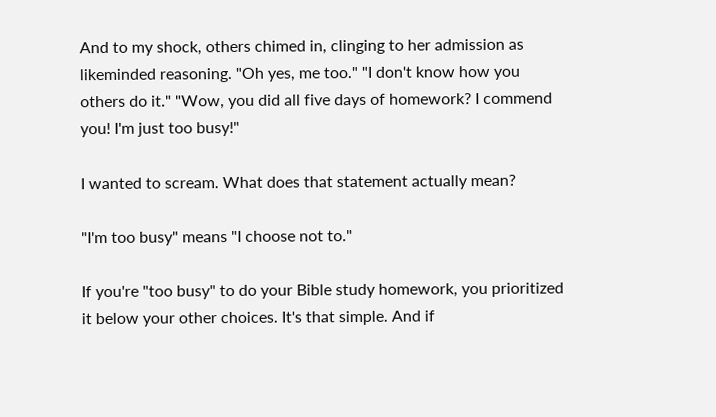And to my shock, others chimed in, clinging to her admission as likeminded reasoning. "Oh yes, me too." "I don't know how you others do it." "Wow, you did all five days of homework? I commend you! I'm just too busy!"

I wanted to scream. What does that statement actually mean?

"I'm too busy" means "I choose not to."

If you're "too busy" to do your Bible study homework, you prioritized it below your other choices. It's that simple. And if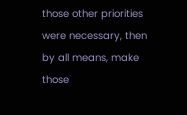those other priorities were necessary, then by all means, make those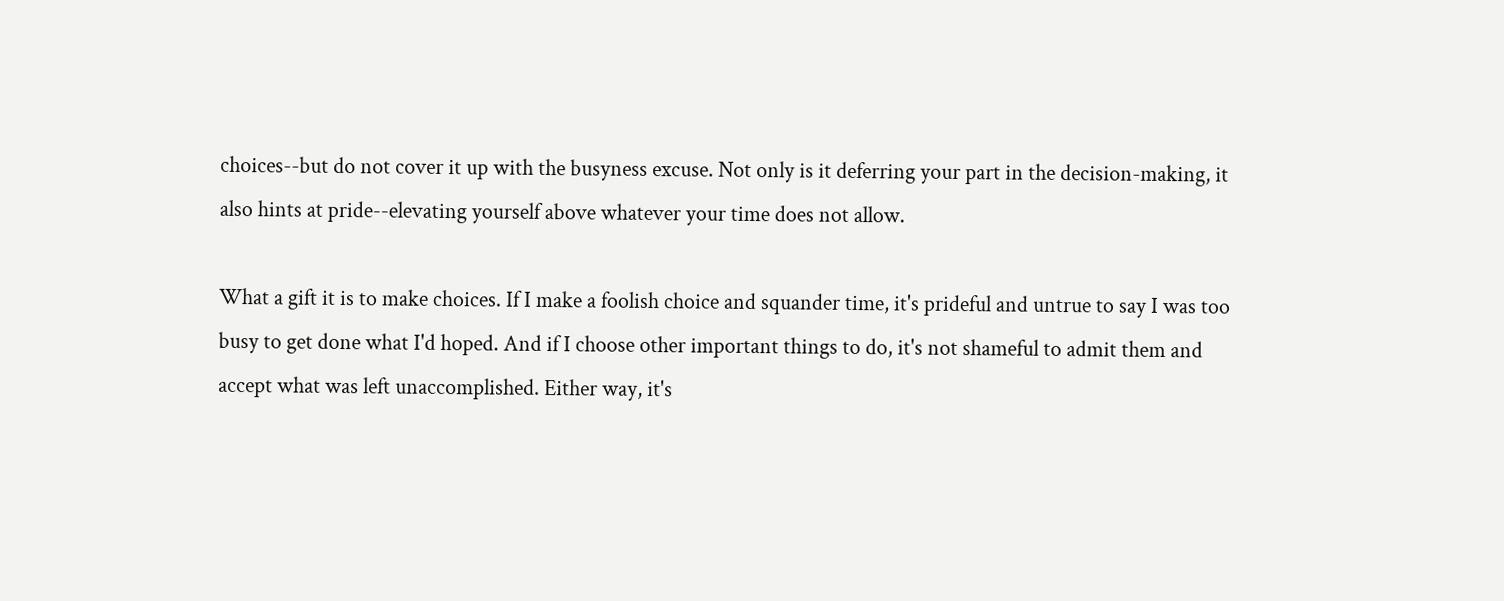choices--but do not cover it up with the busyness excuse. Not only is it deferring your part in the decision-making, it also hints at pride--elevating yourself above whatever your time does not allow.

What a gift it is to make choices. If I make a foolish choice and squander time, it's prideful and untrue to say I was too busy to get done what I'd hoped. And if I choose other important things to do, it's not shameful to admit them and accept what was left unaccomplished. Either way, it's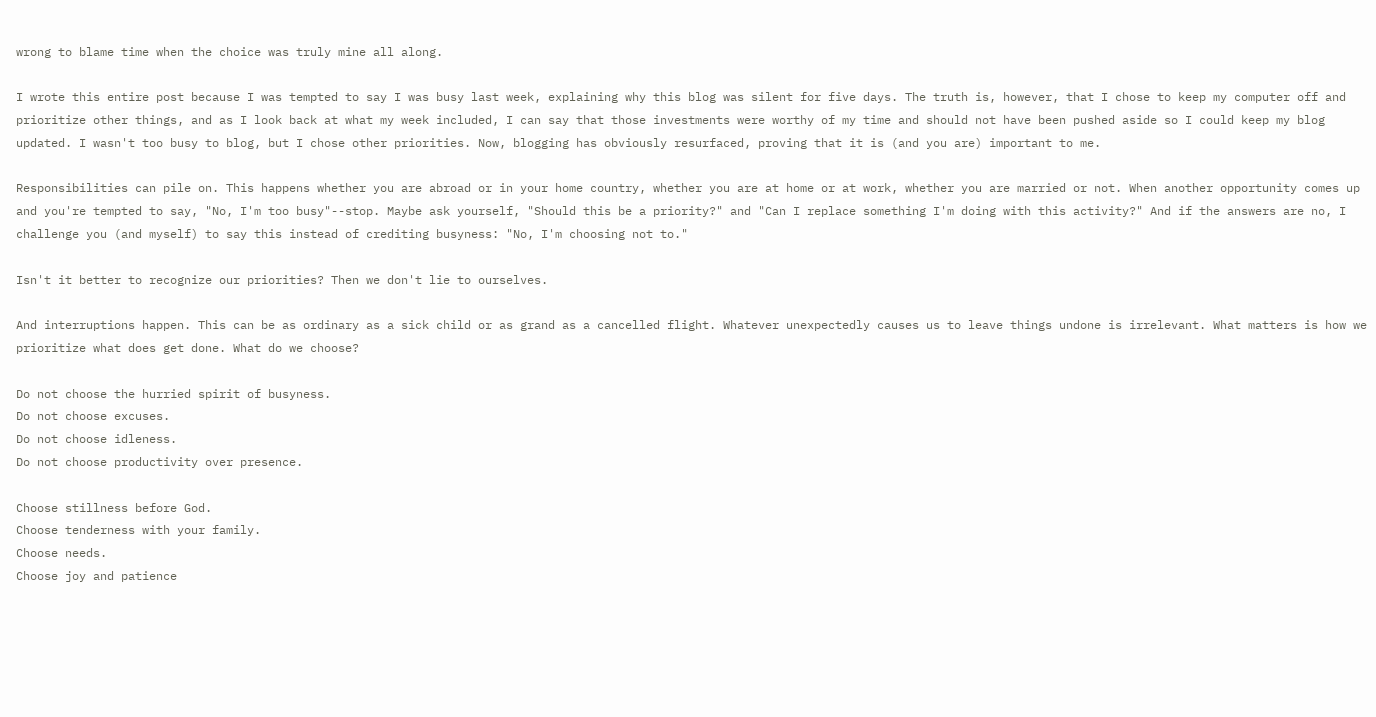wrong to blame time when the choice was truly mine all along.

I wrote this entire post because I was tempted to say I was busy last week, explaining why this blog was silent for five days. The truth is, however, that I chose to keep my computer off and prioritize other things, and as I look back at what my week included, I can say that those investments were worthy of my time and should not have been pushed aside so I could keep my blog updated. I wasn't too busy to blog, but I chose other priorities. Now, blogging has obviously resurfaced, proving that it is (and you are) important to me.

Responsibilities can pile on. This happens whether you are abroad or in your home country, whether you are at home or at work, whether you are married or not. When another opportunity comes up and you're tempted to say, "No, I'm too busy"--stop. Maybe ask yourself, "Should this be a priority?" and "Can I replace something I'm doing with this activity?" And if the answers are no, I challenge you (and myself) to say this instead of crediting busyness: "No, I'm choosing not to."

Isn't it better to recognize our priorities? Then we don't lie to ourselves.

And interruptions happen. This can be as ordinary as a sick child or as grand as a cancelled flight. Whatever unexpectedly causes us to leave things undone is irrelevant. What matters is how we prioritize what does get done. What do we choose?

Do not choose the hurried spirit of busyness.
Do not choose excuses.
Do not choose idleness.
Do not choose productivity over presence.

Choose stillness before God.
Choose tenderness with your family.
Choose needs.
Choose joy and patience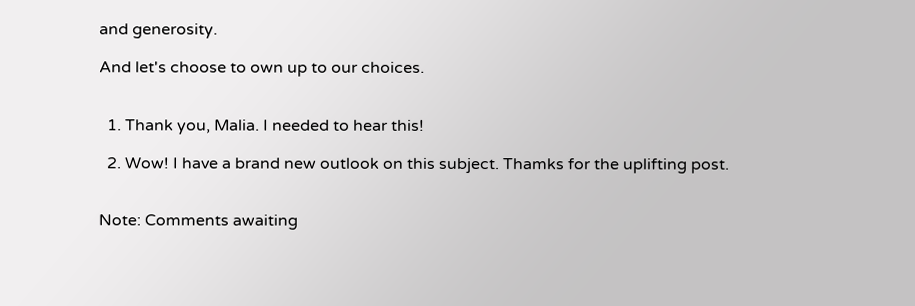and generosity.

And let's choose to own up to our choices.


  1. Thank you, Malia. I needed to hear this!

  2. Wow! I have a brand new outlook on this subject. Thamks for the uplifting post.


Note: Comments awaiting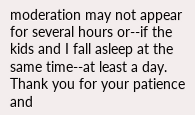moderation may not appear for several hours or--if the kids and I fall asleep at the same time--at least a day. Thank you for your patience and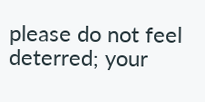please do not feel deterred; your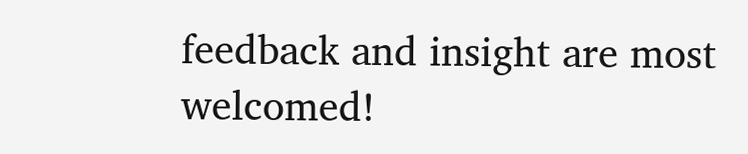feedback and insight are most welcomed!